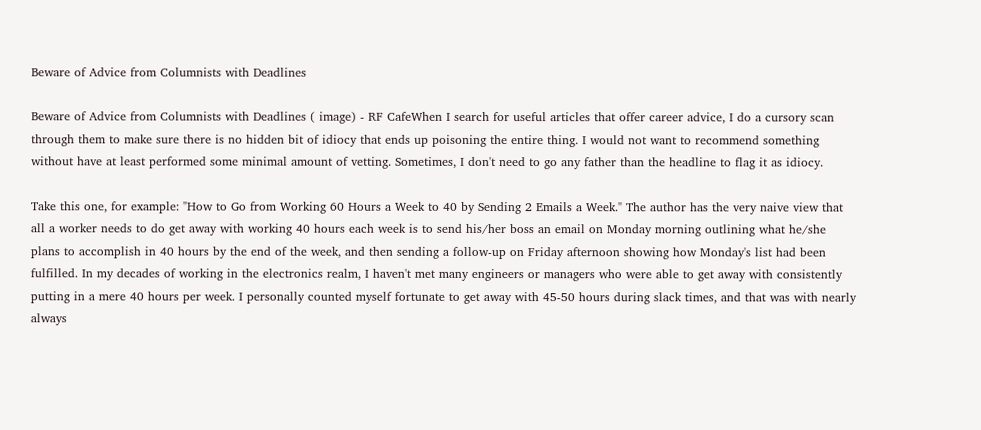Beware of Advice from Columnists with Deadlines

Beware of Advice from Columnists with Deadlines ( image) - RF CafeWhen I search for useful articles that offer career advice, I do a cursory scan through them to make sure there is no hidden bit of idiocy that ends up poisoning the entire thing. I would not want to recommend something without have at least performed some minimal amount of vetting. Sometimes, I don't need to go any father than the headline to flag it as idiocy.

Take this one, for example: "How to Go from Working 60 Hours a Week to 40 by Sending 2 Emails a Week." The author has the very naive view that all a worker needs to do get away with working 40 hours each week is to send his/her boss an email on Monday morning outlining what he/she plans to accomplish in 40 hours by the end of the week, and then sending a follow-up on Friday afternoon showing how Monday's list had been fulfilled. In my decades of working in the electronics realm, I haven't met many engineers or managers who were able to get away with consistently putting in a mere 40 hours per week. I personally counted myself fortunate to get away with 45-50 hours during slack times, and that was with nearly always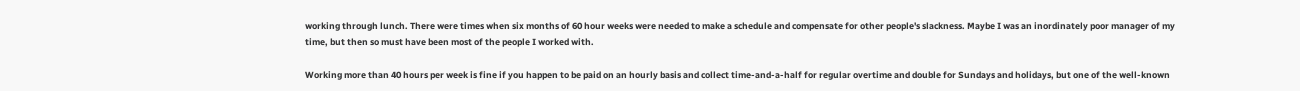working through lunch. There were times when six months of 60 hour weeks were needed to make a schedule and compensate for other people's slackness. Maybe I was an inordinately poor manager of my time, but then so must have been most of the people I worked with.

Working more than 40 hours per week is fine if you happen to be paid on an hourly basis and collect time-and-a-half for regular overtime and double for Sundays and holidays, but one of the well-known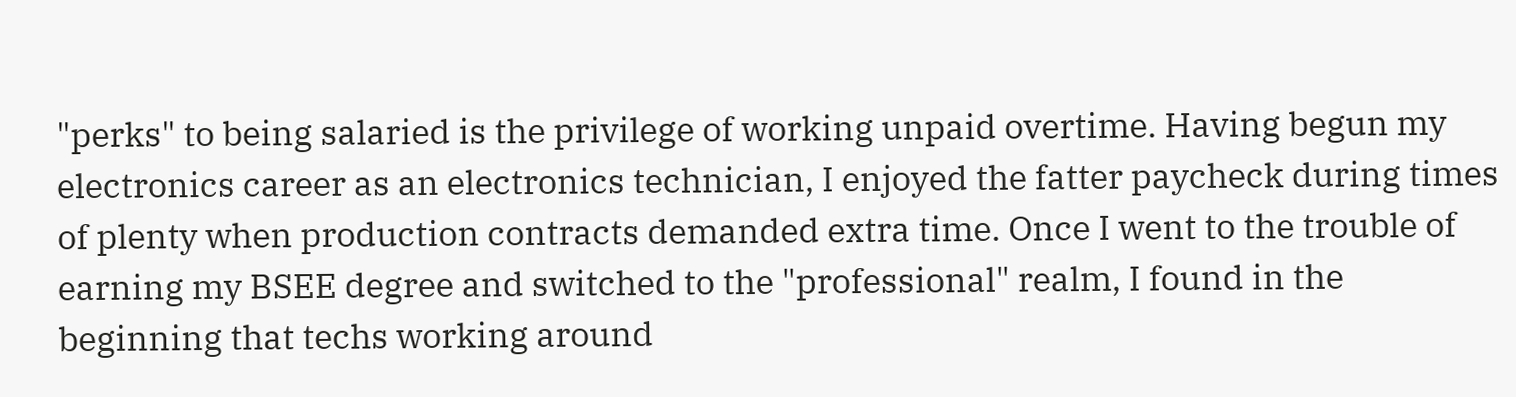"perks" to being salaried is the privilege of working unpaid overtime. Having begun my electronics career as an electronics technician, I enjoyed the fatter paycheck during times of plenty when production contracts demanded extra time. Once I went to the trouble of earning my BSEE degree and switched to the "professional" realm, I found in the beginning that techs working around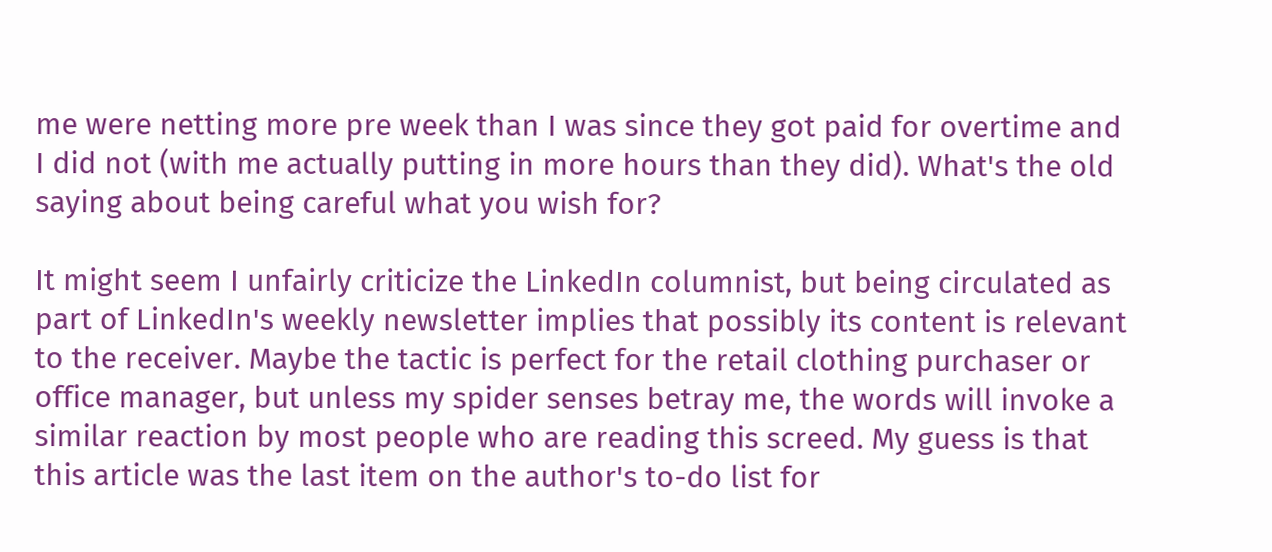me were netting more pre week than I was since they got paid for overtime and I did not (with me actually putting in more hours than they did). What's the old saying about being careful what you wish for?

It might seem I unfairly criticize the LinkedIn columnist, but being circulated as part of LinkedIn's weekly newsletter implies that possibly its content is relevant to the receiver. Maybe the tactic is perfect for the retail clothing purchaser or office manager, but unless my spider senses betray me, the words will invoke a similar reaction by most people who are reading this screed. My guess is that this article was the last item on the author's to-do list for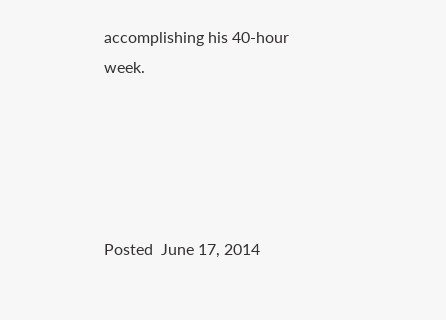accomplishing his 40-hour week.





Posted  June 17, 2014